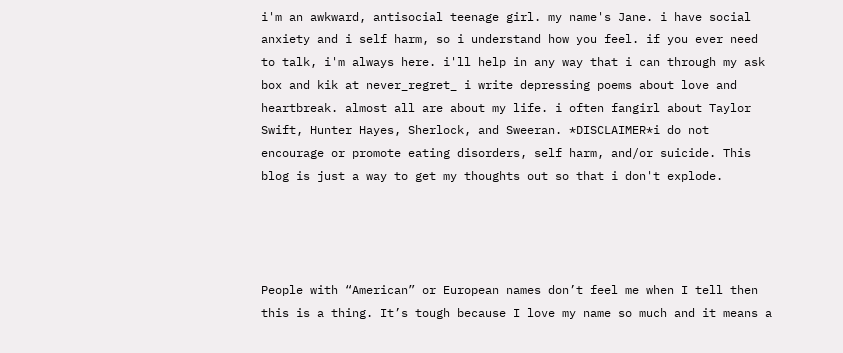i'm an awkward, antisocial teenage girl. my name's Jane. i have social anxiety and i self harm, so i understand how you feel. if you ever need to talk, i'm always here. i'll help in any way that i can through my ask box and kik at never_regret_ i write depressing poems about love and heartbreak. almost all are about my life. i often fangirl about Taylor Swift, Hunter Hayes, Sherlock, and Sweeran. *DISCLAIMER*i do not encourage or promote eating disorders, self harm, and/or suicide. This blog is just a way to get my thoughts out so that i don't explode.




People with “American” or European names don’t feel me when I tell then this is a thing. It’s tough because I love my name so much and it means a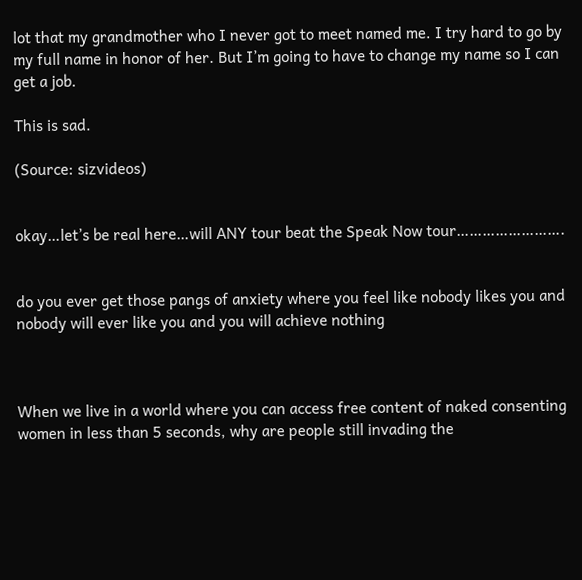lot that my grandmother who I never got to meet named me. I try hard to go by my full name in honor of her. But I’m going to have to change my name so I can get a job.

This is sad.

(Source: sizvideos)


okay…let’s be real here…will ANY tour beat the Speak Now tour…………………….


do you ever get those pangs of anxiety where you feel like nobody likes you and nobody will ever like you and you will achieve nothing



When we live in a world where you can access free content of naked consenting women in less than 5 seconds, why are people still invading the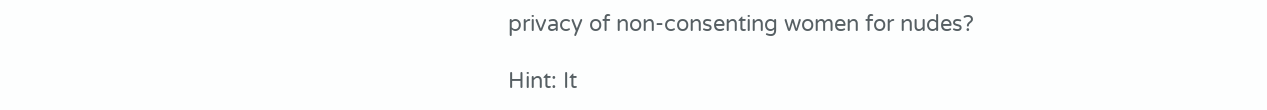privacy of non-consenting women for nudes?

Hint: It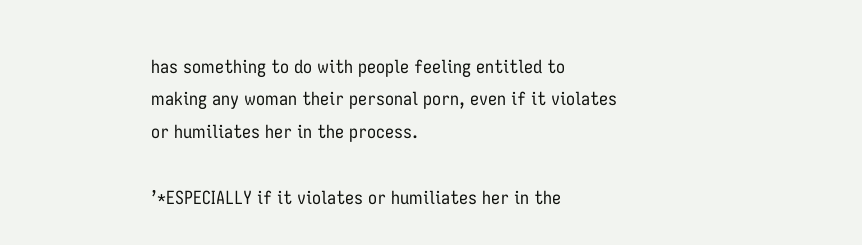has something to do with people feeling entitled to making any woman their personal porn, even if it violates or humiliates her in the process.

’*ESPECIALLY if it violates or humiliates her in the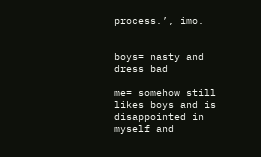process.’, imo.


boys= nasty and dress bad

me= somehow still likes boys and is disappointed in myself and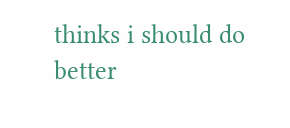thinks i should do better